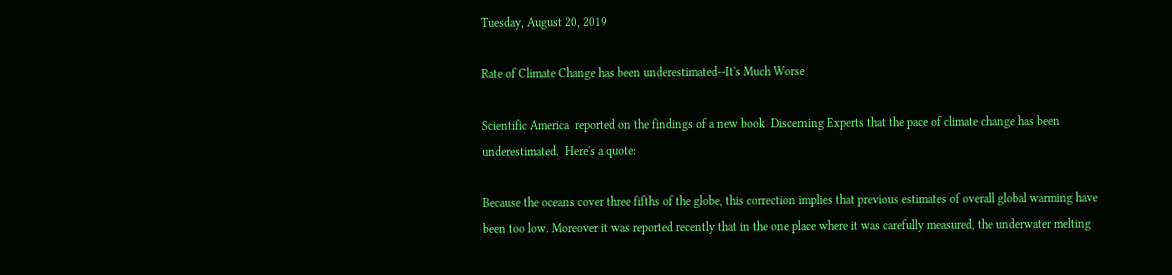Tuesday, August 20, 2019

Rate of Climate Change has been underestimated--It's Much Worse

Scientific America  reported on the findings of a new book  Discerning Experts that the pace of climate change has been underestimated.  Here's a quote:

Because the oceans cover three fifths of the globe, this correction implies that previous estimates of overall global warming have been too low. Moreover it was reported recently that in the one place where it was carefully measured, the underwater melting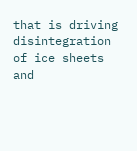that is driving disintegration of ice sheets and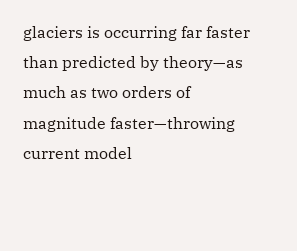glaciers is occurring far faster than predicted by theory—as much as two orders of magnitude faster—throwing current model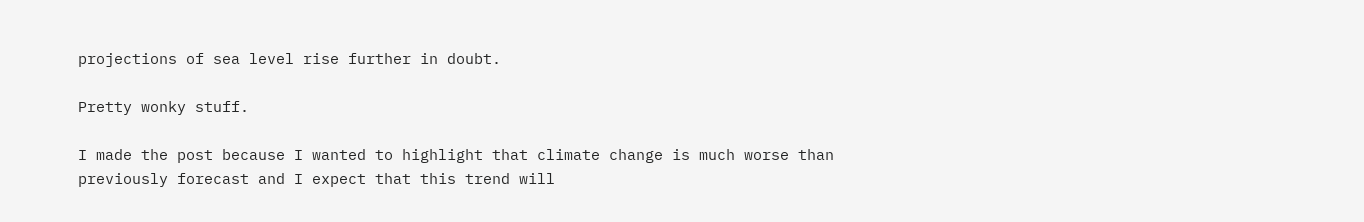projections of sea level rise further in doubt.

Pretty wonky stuff.

I made the post because I wanted to highlight that climate change is much worse than previously forecast and I expect that this trend will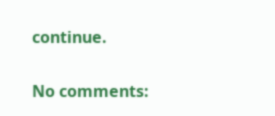continue.

No comments: